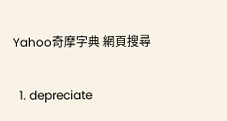Yahoo奇摩字典 網頁搜尋

  1. depreciate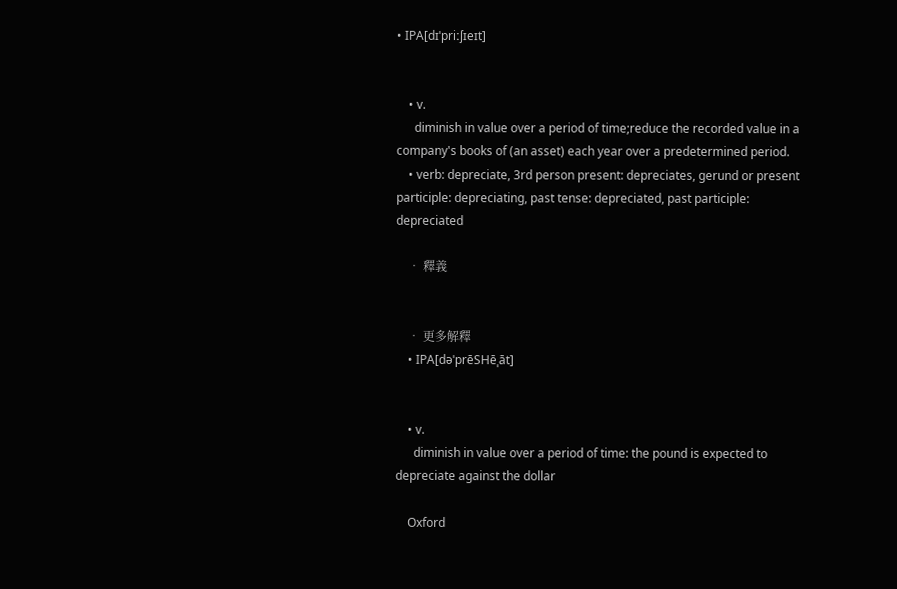• IPA[dɪˈpriːʃɪeɪt]


    • v.
      diminish in value over a period of time;reduce the recorded value in a company's books of (an asset) each year over a predetermined period.
    • verb: depreciate, 3rd person present: depreciates, gerund or present participle: depreciating, past tense: depreciated, past participle: depreciated

    • 釋義


    • 更多解釋
    • IPA[dəˈprēSHēˌāt]


    • v.
      diminish in value over a period of time: the pound is expected to depreciate against the dollar

    Oxford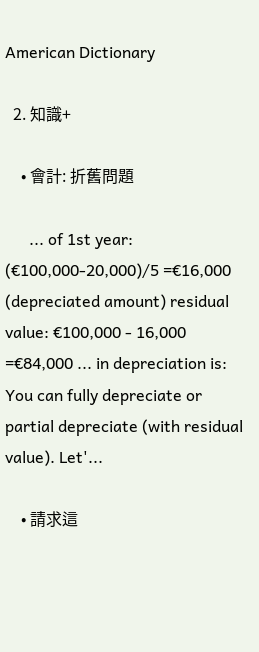American Dictionary

  2. 知識+

    • 會計: 折舊問題

      ... of 1st year: (€100,000-20,000)/5 =€16,000 (depreciated amount) residual value: €100,000 - 16,000 =€84,000 ... in depreciation is: You can fully depreciate or partial depreciate (with residual value). Let'...

    • 請求這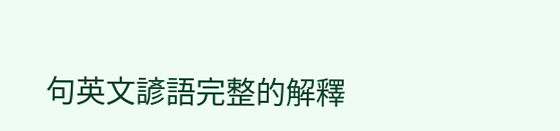句英文諺語完整的解釋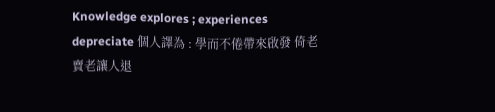Knowledge explores ; experiences depreciate 個人譯為 : 學而不倦帶來啟發 倚老賣老讓人退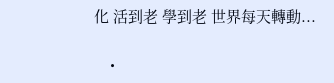化 活到老 學到老 世界每天轉動...

    •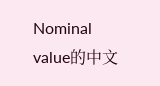Nominal value的中文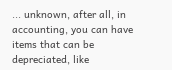... unknown, after all, in accounting, you can have items that can be depreciated, like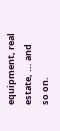equipment, real estate, ... and so on.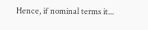Hence, if nominal terms it...